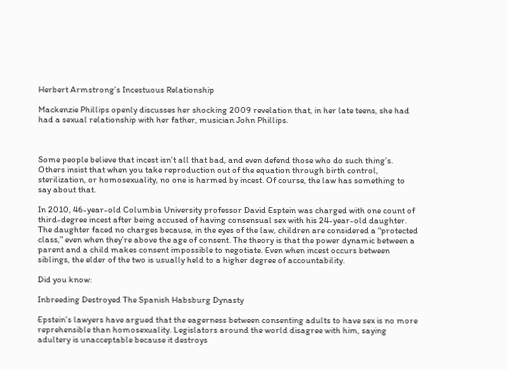Herbert Armstrong’s Incestuous Relationship

Mackenzie Phillips openly discusses her shocking 2009 revelation that, in her late teens, she had had a sexual relationship with her father, musician John Phillips.



Some people believe that incest isn’t all that bad, and even defend those who do such thing’s. Others insist that when you take reproduction out of the equation through birth control, sterilization, or homosexuality, no one is harmed by incest. Of course, the law has something to say about that.

In 2010, 46-year-old Columbia University professor David Esptein was charged with one count of third-degree incest after being accused of having consensual sex with his 24-year-old daughter. The daughter faced no charges because, in the eyes of the law, children are considered a “protected class,” even when they’re above the age of consent. The theory is that the power dynamic between a parent and a child makes consent impossible to negotiate. Even when incest occurs between siblings, the elder of the two is usually held to a higher degree of accountability.

Did you know:

Inbreeding Destroyed The Spanish Habsburg Dynasty

Epstein’s lawyers have argued that the eagerness between consenting adults to have sex is no more reprehensible than homosexuality. Legislators around the world disagree with him, saying adultery is unacceptable because it destroys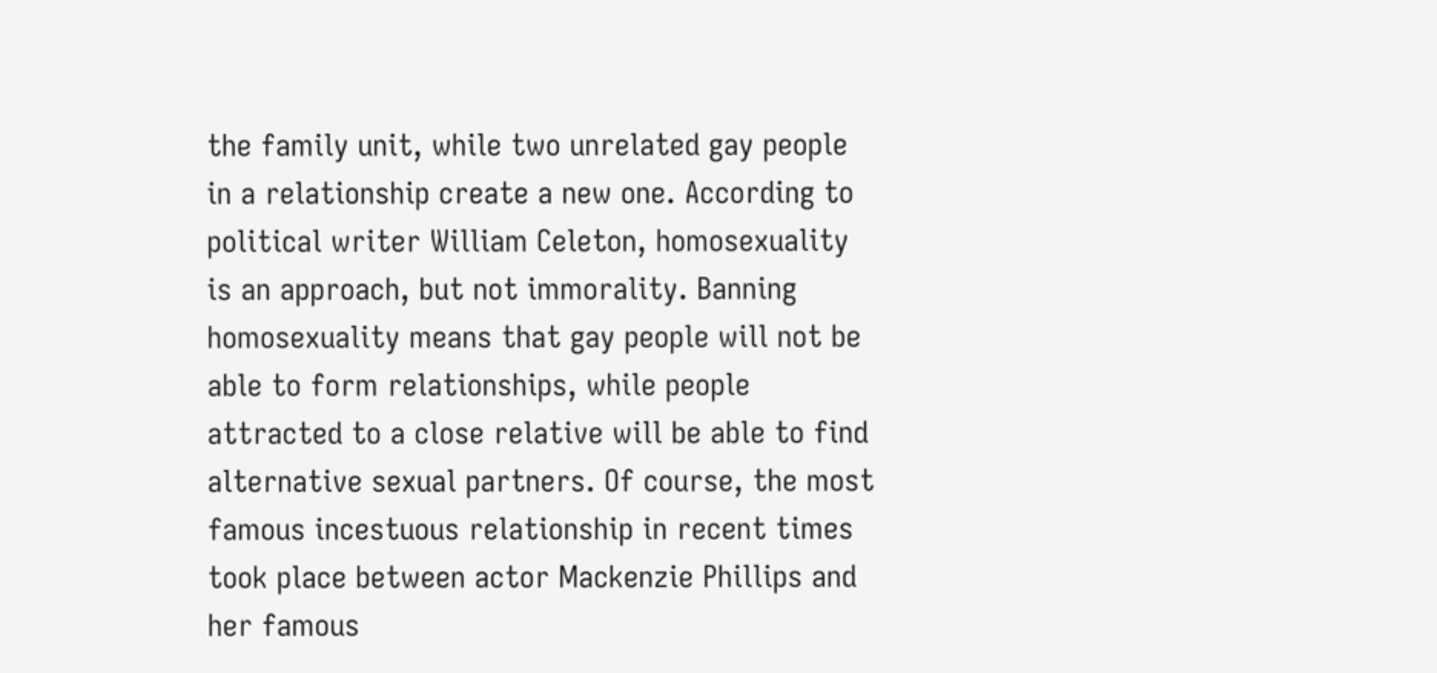the family unit, while two unrelated gay people in a relationship create a new one. According to political writer William Celeton, homosexuality is an approach, but not immorality. Banning homosexuality means that gay people will not be able to form relationships, while people attracted to a close relative will be able to find alternative sexual partners. Of course, the most famous incestuous relationship in recent times took place between actor Mackenzie Phillips and her famous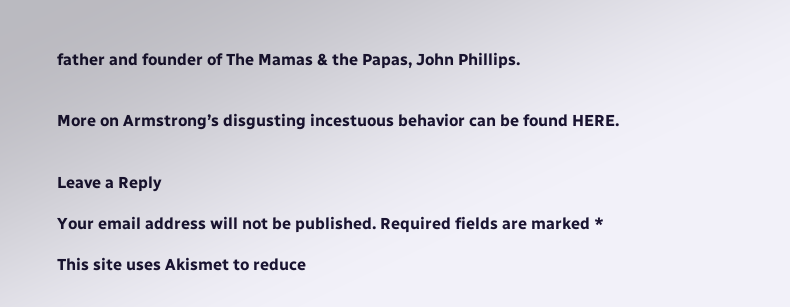father and founder of The Mamas & the Papas, John Phillips.


More on Armstrong’s disgusting incestuous behavior can be found HERE.


Leave a Reply

Your email address will not be published. Required fields are marked *

This site uses Akismet to reduce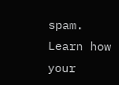spam. Learn how your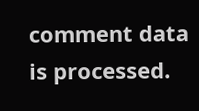comment data is processed.